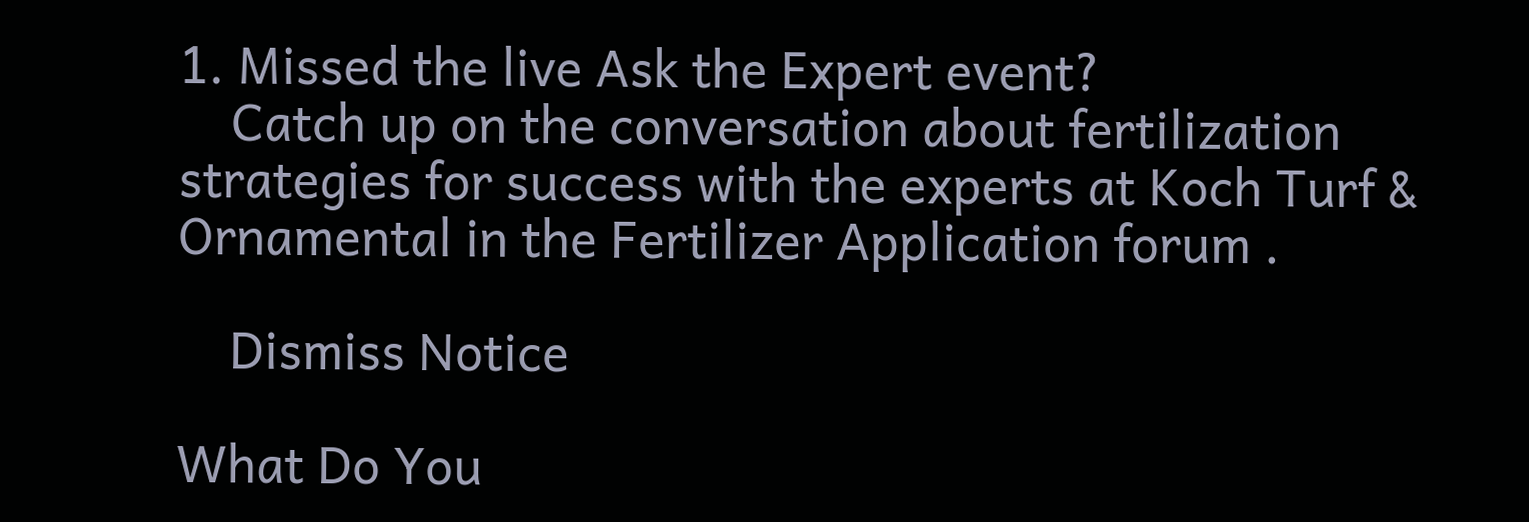1. Missed the live Ask the Expert event?
    Catch up on the conversation about fertilization strategies for success with the experts at Koch Turf & Ornamental in the Fertilizer Application forum .

    Dismiss Notice

What Do You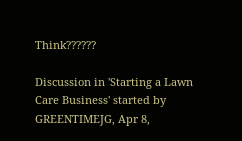Think??????

Discussion in 'Starting a Lawn Care Business' started by GREENTIMEJG, Apr 8,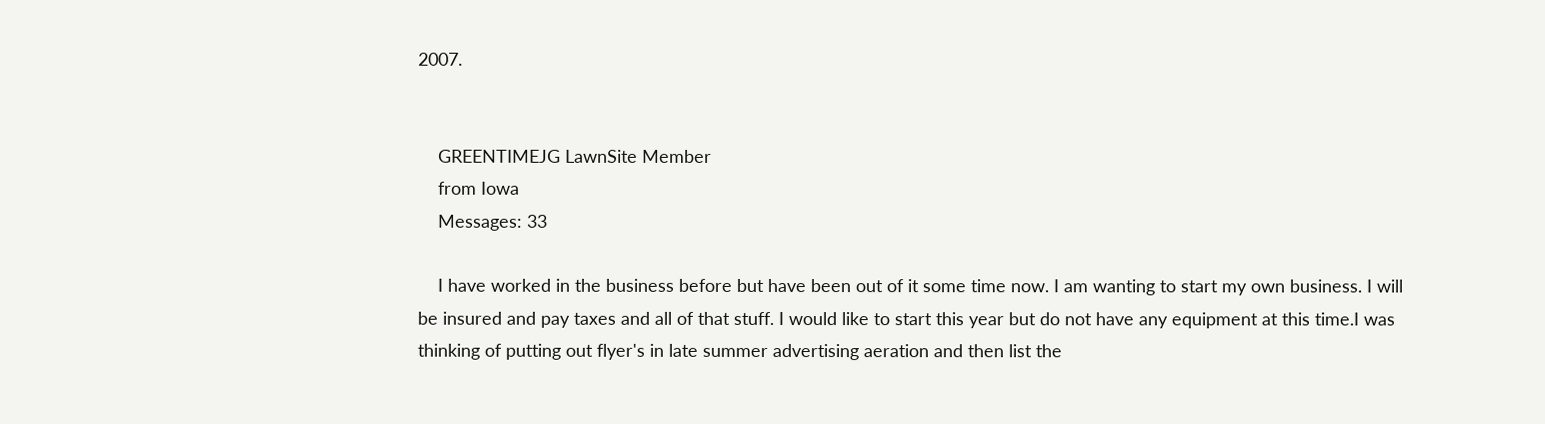2007.


    GREENTIMEJG LawnSite Member
    from Iowa
    Messages: 33

    I have worked in the business before but have been out of it some time now. I am wanting to start my own business. I will be insured and pay taxes and all of that stuff. I would like to start this year but do not have any equipment at this time.I was thinking of putting out flyer's in late summer advertising aeration and then list the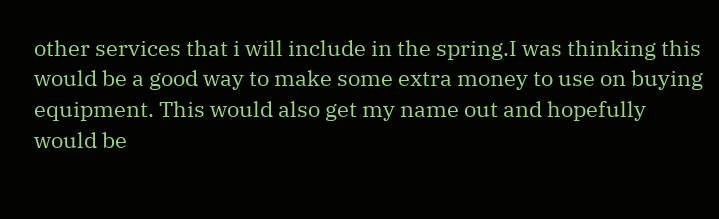other services that i will include in the spring.I was thinking this would be a good way to make some extra money to use on buying equipment. This would also get my name out and hopefully would be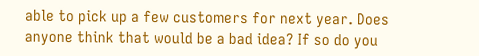able to pick up a few customers for next year. Does anyone think that would be a bad idea? If so do you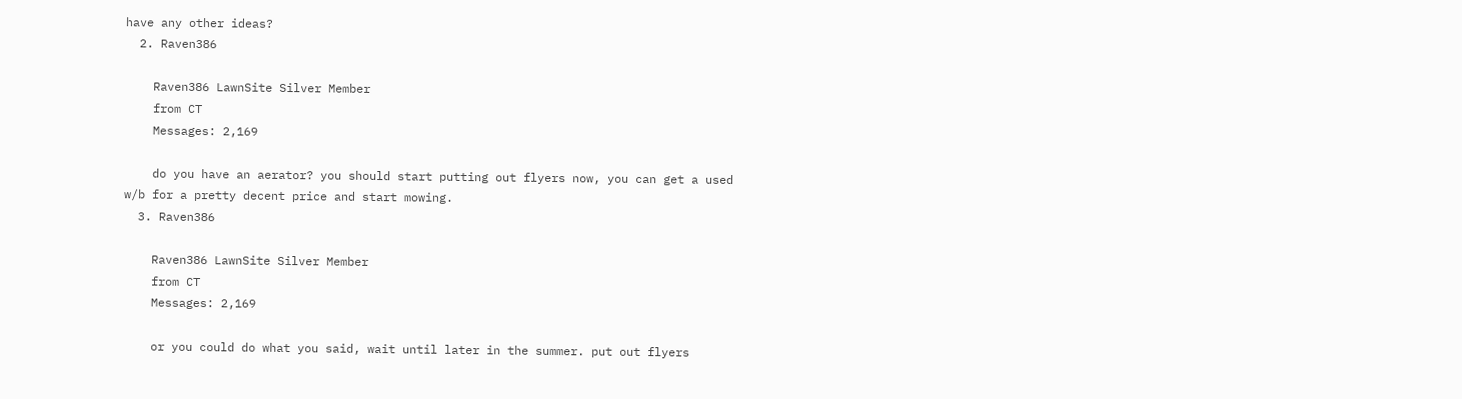have any other ideas?
  2. Raven386

    Raven386 LawnSite Silver Member
    from CT
    Messages: 2,169

    do you have an aerator? you should start putting out flyers now, you can get a used w/b for a pretty decent price and start mowing.
  3. Raven386

    Raven386 LawnSite Silver Member
    from CT
    Messages: 2,169

    or you could do what you said, wait until later in the summer. put out flyers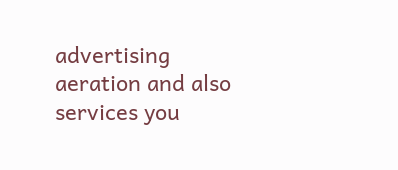advertising aeration and also services you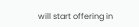will start offering in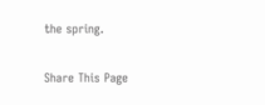the spring.

Share This Page